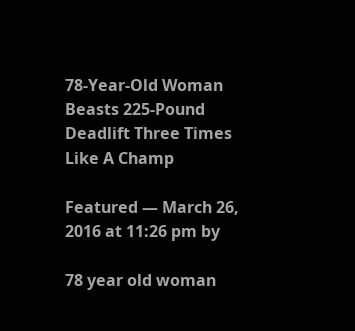78-Year-Old Woman Beasts 225-Pound Deadlift Three Times Like A Champ

Featured — March 26, 2016 at 11:26 pm by

78 year old woman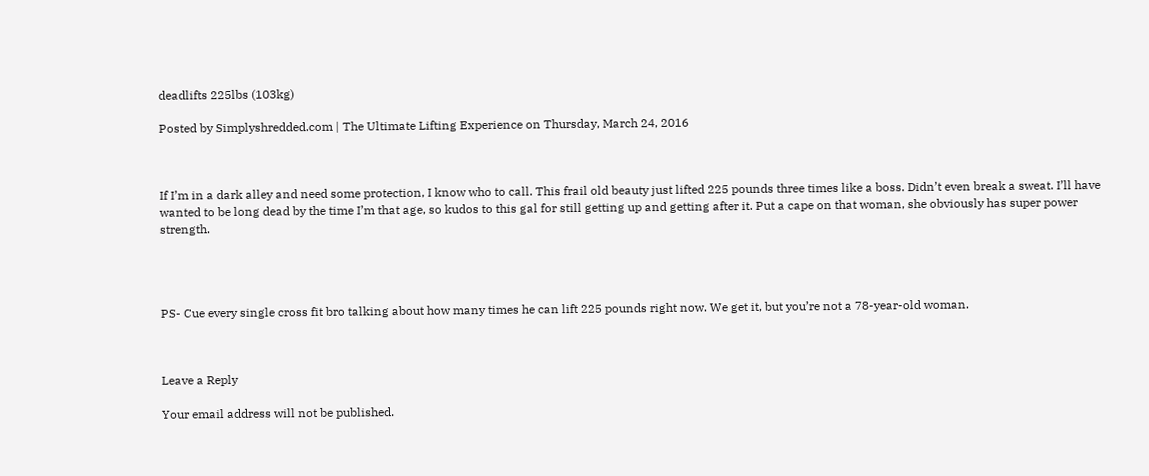deadlifts 225lbs (103kg)

Posted by Simplyshredded.com | The Ultimate Lifting Experience on Thursday, March 24, 2016



If I’m in a dark alley and need some protection, I know who to call. This frail old beauty just lifted 225 pounds three times like a boss. Didn’t even break a sweat. I’ll have wanted to be long dead by the time I’m that age, so kudos to this gal for still getting up and getting after it. Put a cape on that woman, she obviously has super power strength.




PS- Cue every single cross fit bro talking about how many times he can lift 225 pounds right now. We get it, but you’re not a 78-year-old woman.



Leave a Reply

Your email address will not be published.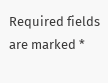Required fields are marked *